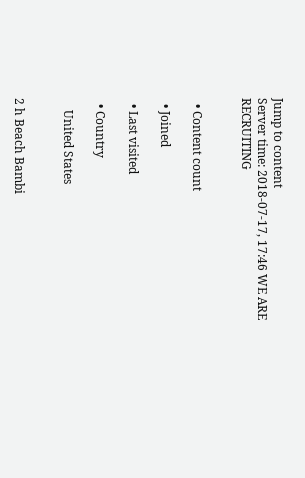Jump to content
Server time: 2018-07-17, 17:46 WE ARE RECRUITING


  • Content count

  • Joined

  • Last visited

  • Country

    United States


2 h Beach Bambi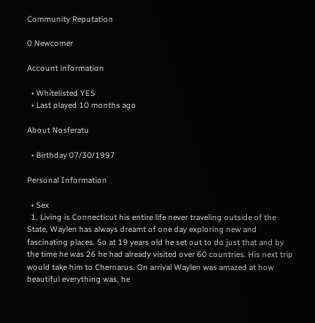Community Reputation

0 Newcomer

Account information

  • Whitelisted YES
  • Last played 10 months ago

About Nosferatu

  • Birthday 07/30/1997

Personal Information

  • Sex
  1. Living is Connecticut his entire life never traveling outside of the State, Waylen has always dreamt of one day exploring new and fascinating places. So at 19 years old he set out to do just that and by the time he was 26 he had already visited over 60 countries. His next trip would take him to Chernarus. On arrival Waylen was amazed at how beautiful everything was, he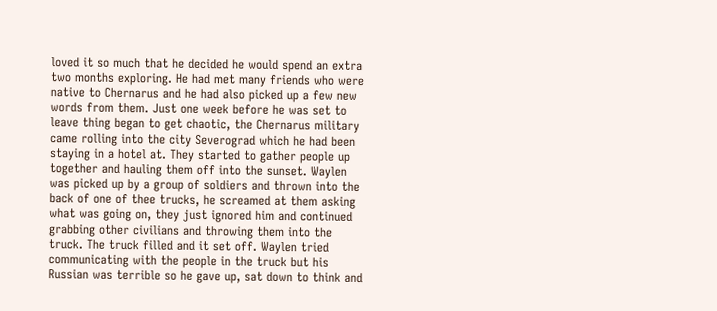loved it so much that he decided he would spend an extra two months exploring. He had met many friends who were native to Chernarus and he had also picked up a few new words from them. Just one week before he was set to leave thing began to get chaotic, the Chernarus military came rolling into the city Severograd which he had been staying in a hotel at. They started to gather people up together and hauling them off into the sunset. Waylen was picked up by a group of soldiers and thrown into the back of one of thee trucks, he screamed at them asking what was going on, they just ignored him and continued grabbing other civilians and throwing them into the truck. The truck filled and it set off. Waylen tried communicating with the people in the truck but his Russian was terrible so he gave up, sat down to think and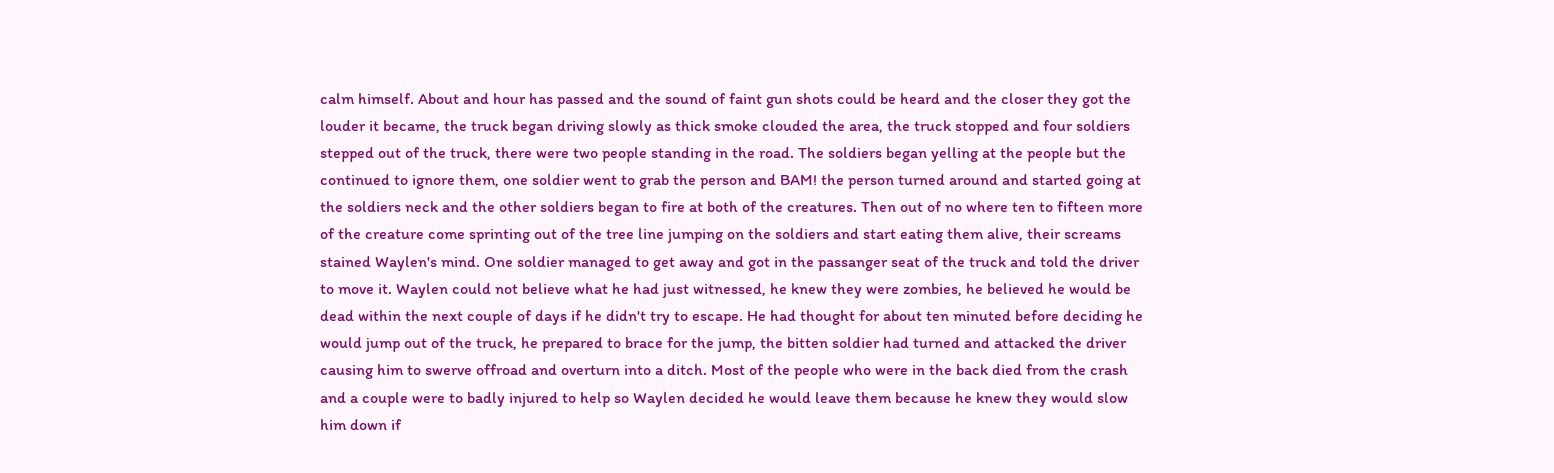calm himself. About and hour has passed and the sound of faint gun shots could be heard and the closer they got the louder it became, the truck began driving slowly as thick smoke clouded the area, the truck stopped and four soldiers stepped out of the truck, there were two people standing in the road. The soldiers began yelling at the people but the continued to ignore them, one soldier went to grab the person and BAM! the person turned around and started going at the soldiers neck and the other soldiers began to fire at both of the creatures. Then out of no where ten to fifteen more of the creature come sprinting out of the tree line jumping on the soldiers and start eating them alive, their screams stained Waylen's mind. One soldier managed to get away and got in the passanger seat of the truck and told the driver to move it. Waylen could not believe what he had just witnessed, he knew they were zombies, he believed he would be dead within the next couple of days if he didn't try to escape. He had thought for about ten minuted before deciding he would jump out of the truck, he prepared to brace for the jump, the bitten soldier had turned and attacked the driver causing him to swerve offroad and overturn into a ditch. Most of the people who were in the back died from the crash and a couple were to badly injured to help so Waylen decided he would leave them because he knew they would slow him down if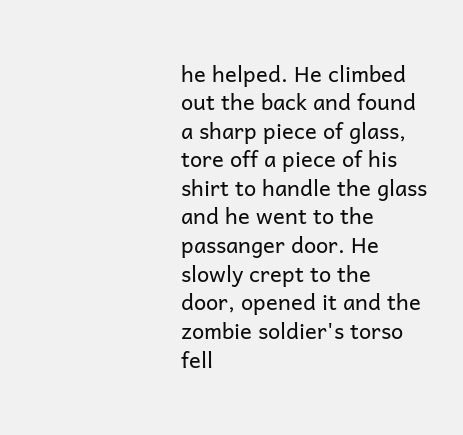he helped. He climbed out the back and found a sharp piece of glass, tore off a piece of his shirt to handle the glass and he went to the passanger door. He slowly crept to the door, opened it and the zombie soldier's torso fell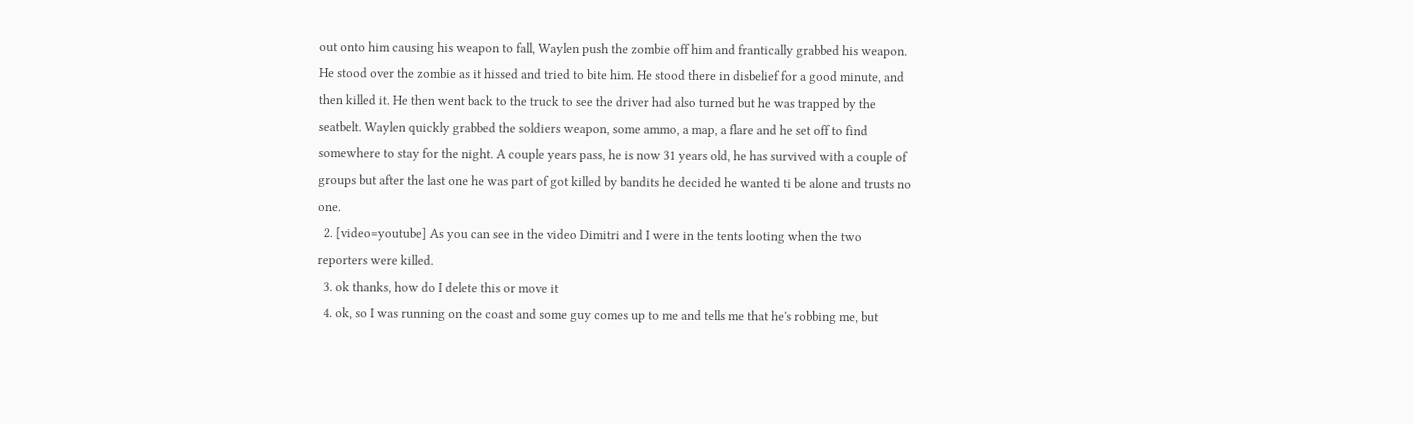out onto him causing his weapon to fall, Waylen push the zombie off him and frantically grabbed his weapon. He stood over the zombie as it hissed and tried to bite him. He stood there in disbelief for a good minute, and then killed it. He then went back to the truck to see the driver had also turned but he was trapped by the seatbelt. Waylen quickly grabbed the soldiers weapon, some ammo, a map, a flare and he set off to find somewhere to stay for the night. A couple years pass, he is now 31 years old, he has survived with a couple of groups but after the last one he was part of got killed by bandits he decided he wanted ti be alone and trusts no one.
  2. [video=youtube] As you can see in the video Dimitri and I were in the tents looting when the two reporters were killed.
  3. ok thanks, how do I delete this or move it
  4. ok, so I was running on the coast and some guy comes up to me and tells me that he's robbing me, but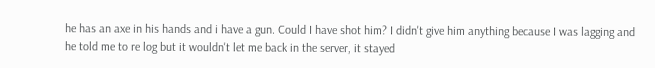he has an axe in his hands and i have a gun. Could I have shot him? I didn't give him anything because I was lagging and he told me to re log but it wouldn't let me back in the server, it stayed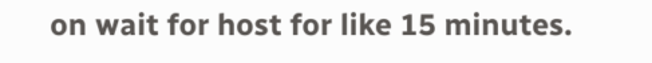on wait for host for like 15 minutes.